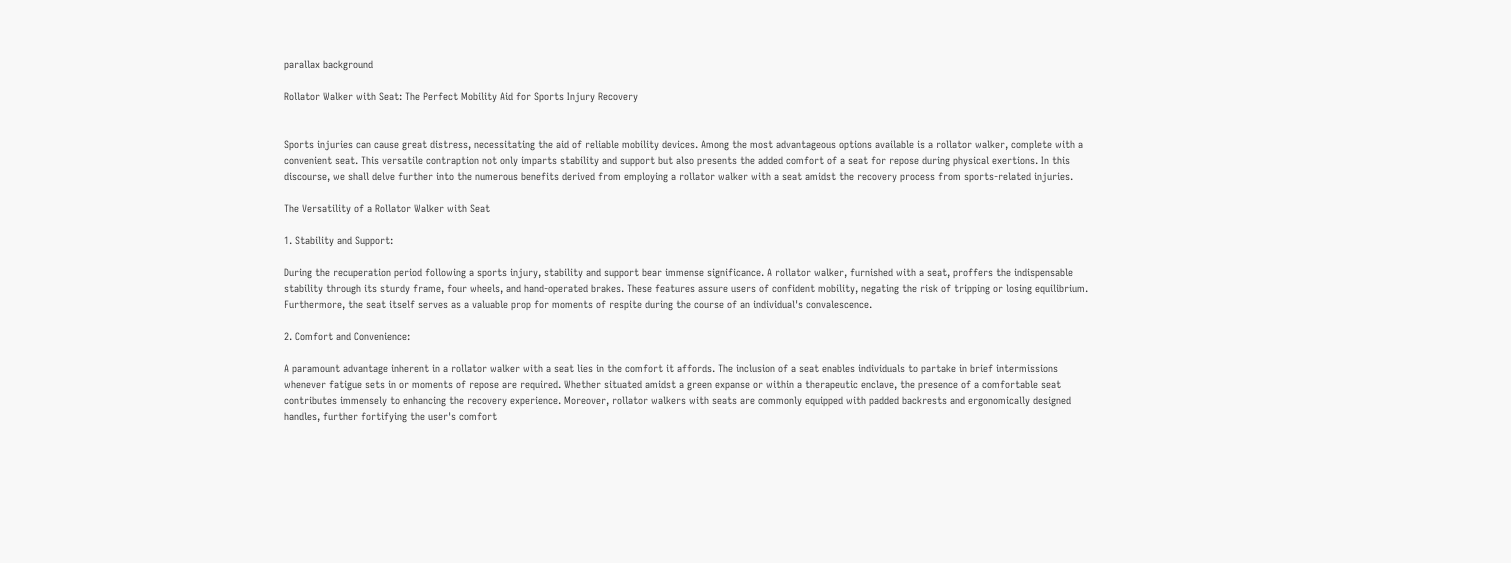parallax background

Rollator Walker with Seat: The Perfect Mobility Aid for Sports Injury Recovery


Sports injuries can cause great distress, necessitating the aid of reliable mobility devices. Among the most advantageous options available is a rollator walker, complete with a convenient seat. This versatile contraption not only imparts stability and support but also presents the added comfort of a seat for repose during physical exertions. In this discourse, we shall delve further into the numerous benefits derived from employing a rollator walker with a seat amidst the recovery process from sports-related injuries.

The Versatility of a Rollator Walker with Seat

1. Stability and Support:

During the recuperation period following a sports injury, stability and support bear immense significance. A rollator walker, furnished with a seat, proffers the indispensable stability through its sturdy frame, four wheels, and hand-operated brakes. These features assure users of confident mobility, negating the risk of tripping or losing equilibrium. Furthermore, the seat itself serves as a valuable prop for moments of respite during the course of an individual's convalescence.

2. Comfort and Convenience:

A paramount advantage inherent in a rollator walker with a seat lies in the comfort it affords. The inclusion of a seat enables individuals to partake in brief intermissions whenever fatigue sets in or moments of repose are required. Whether situated amidst a green expanse or within a therapeutic enclave, the presence of a comfortable seat contributes immensely to enhancing the recovery experience. Moreover, rollator walkers with seats are commonly equipped with padded backrests and ergonomically designed handles, further fortifying the user's comfort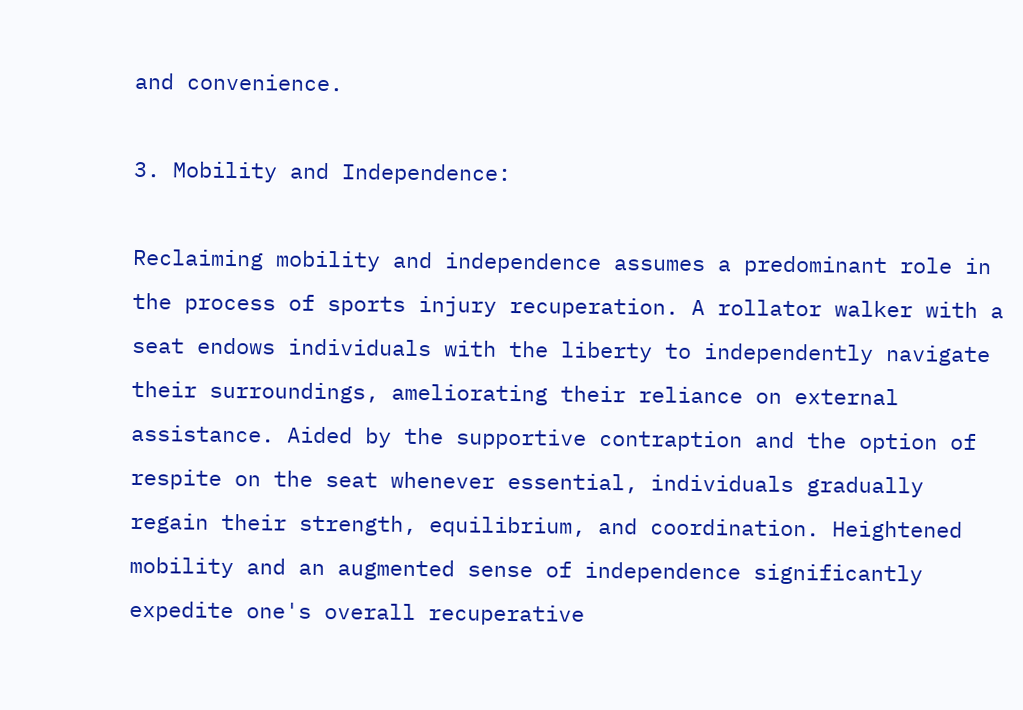and convenience.

3. Mobility and Independence:

Reclaiming mobility and independence assumes a predominant role in the process of sports injury recuperation. A rollator walker with a seat endows individuals with the liberty to independently navigate their surroundings, ameliorating their reliance on external assistance. Aided by the supportive contraption and the option of respite on the seat whenever essential, individuals gradually regain their strength, equilibrium, and coordination. Heightened mobility and an augmented sense of independence significantly expedite one's overall recuperative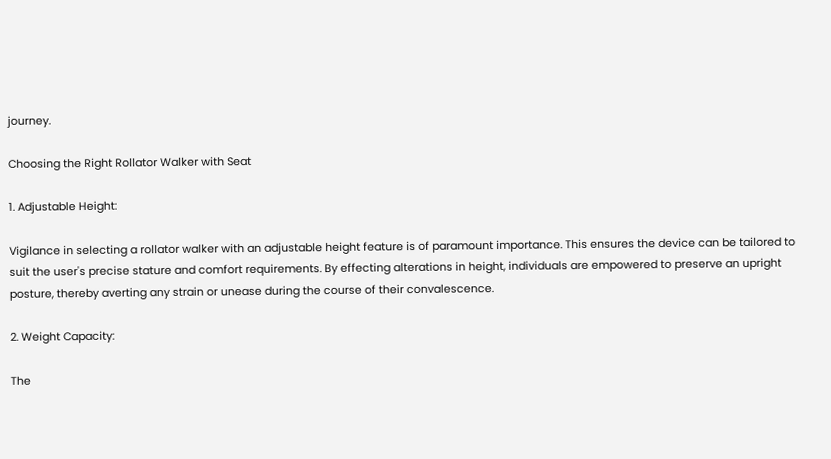journey.

Choosing the Right Rollator Walker with Seat

1. Adjustable Height:

Vigilance in selecting a rollator walker with an adjustable height feature is of paramount importance. This ensures the device can be tailored to suit the user's precise stature and comfort requirements. By effecting alterations in height, individuals are empowered to preserve an upright posture, thereby averting any strain or unease during the course of their convalescence.

2. Weight Capacity:

The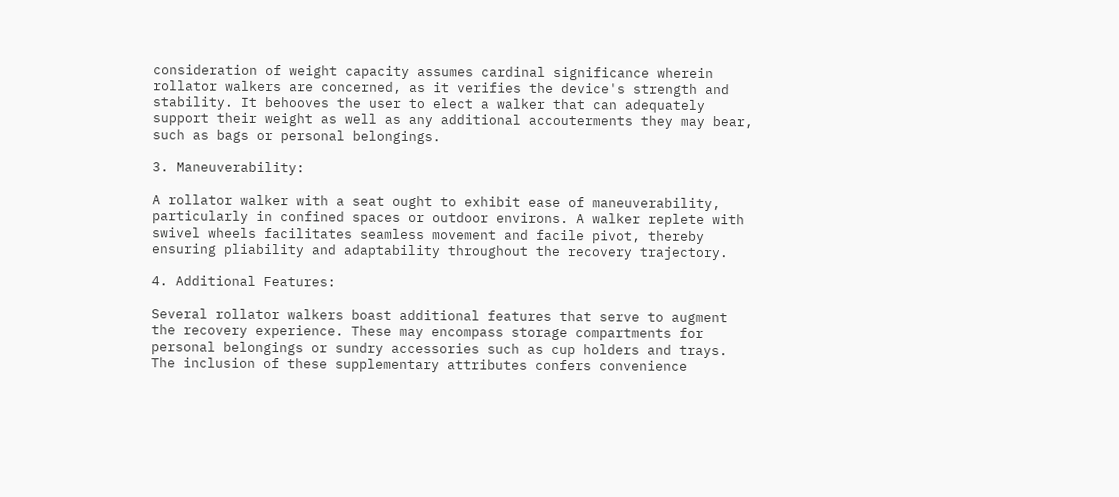consideration of weight capacity assumes cardinal significance wherein rollator walkers are concerned, as it verifies the device's strength and stability. It behooves the user to elect a walker that can adequately support their weight as well as any additional accouterments they may bear, such as bags or personal belongings.

3. Maneuverability:

A rollator walker with a seat ought to exhibit ease of maneuverability, particularly in confined spaces or outdoor environs. A walker replete with swivel wheels facilitates seamless movement and facile pivot, thereby ensuring pliability and adaptability throughout the recovery trajectory.

4. Additional Features:

Several rollator walkers boast additional features that serve to augment the recovery experience. These may encompass storage compartments for personal belongings or sundry accessories such as cup holders and trays. The inclusion of these supplementary attributes confers convenience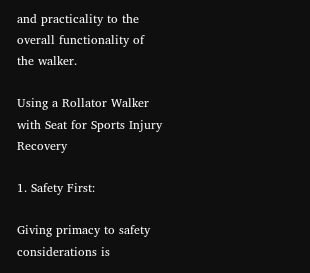and practicality to the overall functionality of the walker.

Using a Rollator Walker with Seat for Sports Injury Recovery

1. Safety First:

Giving primacy to safety considerations is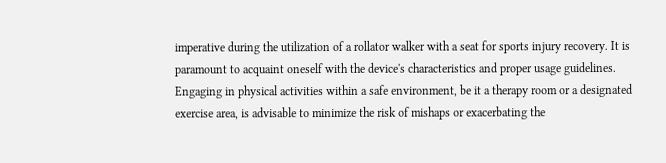imperative during the utilization of a rollator walker with a seat for sports injury recovery. It is paramount to acquaint oneself with the device's characteristics and proper usage guidelines. Engaging in physical activities within a safe environment, be it a therapy room or a designated exercise area, is advisable to minimize the risk of mishaps or exacerbating the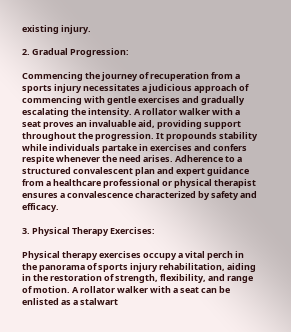existing injury.

2. Gradual Progression:

Commencing the journey of recuperation from a sports injury necessitates a judicious approach of commencing with gentle exercises and gradually escalating the intensity. A rollator walker with a seat proves an invaluable aid, providing support throughout the progression. It propounds stability while individuals partake in exercises and confers respite whenever the need arises. Adherence to a structured convalescent plan and expert guidance from a healthcare professional or physical therapist ensures a convalescence characterized by safety and efficacy.

3. Physical Therapy Exercises:

Physical therapy exercises occupy a vital perch in the panorama of sports injury rehabilitation, aiding in the restoration of strength, flexibility, and range of motion. A rollator walker with a seat can be enlisted as a stalwart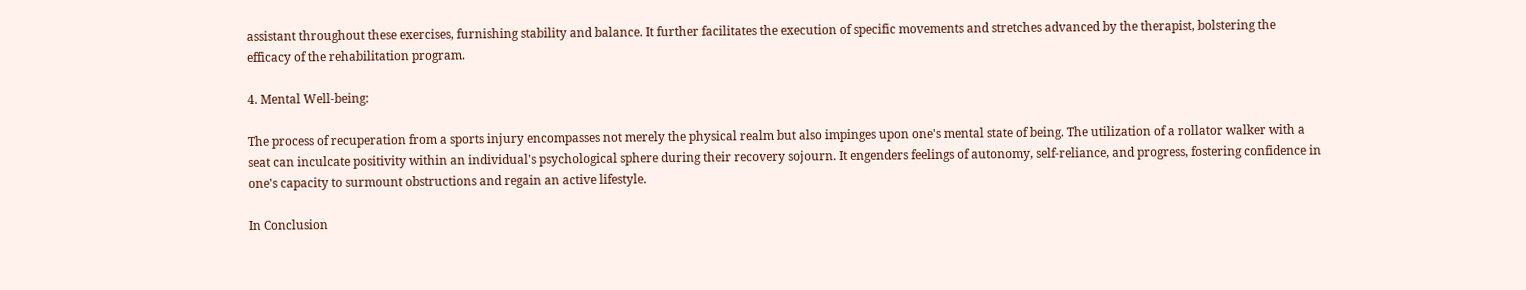assistant throughout these exercises, furnishing stability and balance. It further facilitates the execution of specific movements and stretches advanced by the therapist, bolstering the efficacy of the rehabilitation program.

4. Mental Well-being:

The process of recuperation from a sports injury encompasses not merely the physical realm but also impinges upon one's mental state of being. The utilization of a rollator walker with a seat can inculcate positivity within an individual's psychological sphere during their recovery sojourn. It engenders feelings of autonomy, self-reliance, and progress, fostering confidence in one's capacity to surmount obstructions and regain an active lifestyle.

In Conclusion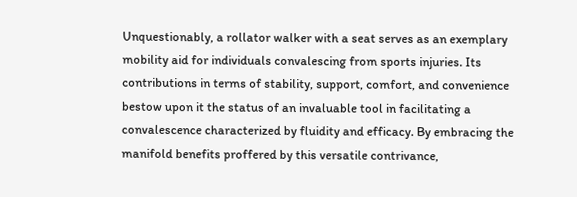Unquestionably, a rollator walker with a seat serves as an exemplary mobility aid for individuals convalescing from sports injuries. Its contributions in terms of stability, support, comfort, and convenience bestow upon it the status of an invaluable tool in facilitating a convalescence characterized by fluidity and efficacy. By embracing the manifold benefits proffered by this versatile contrivance,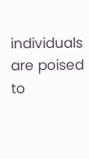individuals are poised to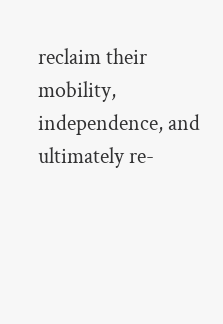reclaim their mobility, independence, and ultimately re-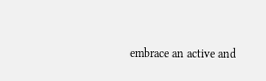embrace an active and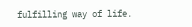fulfilling way of life.